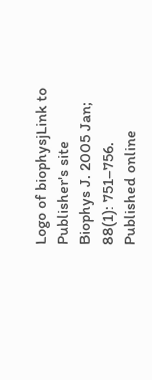Logo of biophysjLink to Publisher's site
Biophys J. 2005 Jan; 88(1): 751–756.
Published online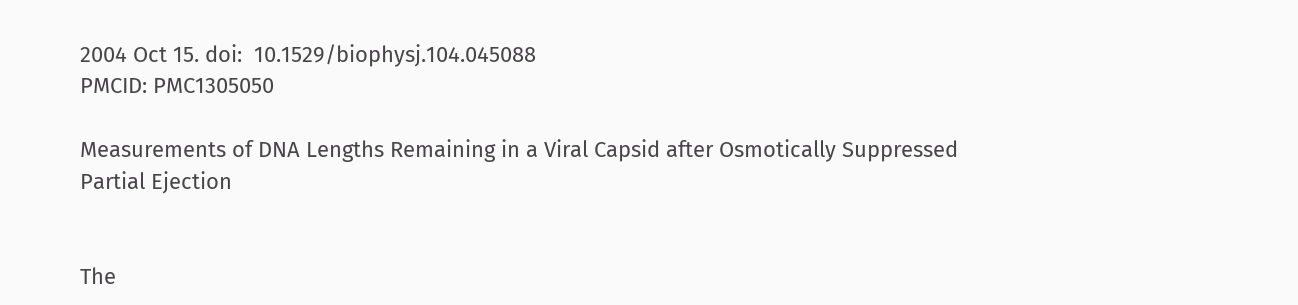2004 Oct 15. doi:  10.1529/biophysj.104.045088
PMCID: PMC1305050

Measurements of DNA Lengths Remaining in a Viral Capsid after Osmotically Suppressed Partial Ejection


The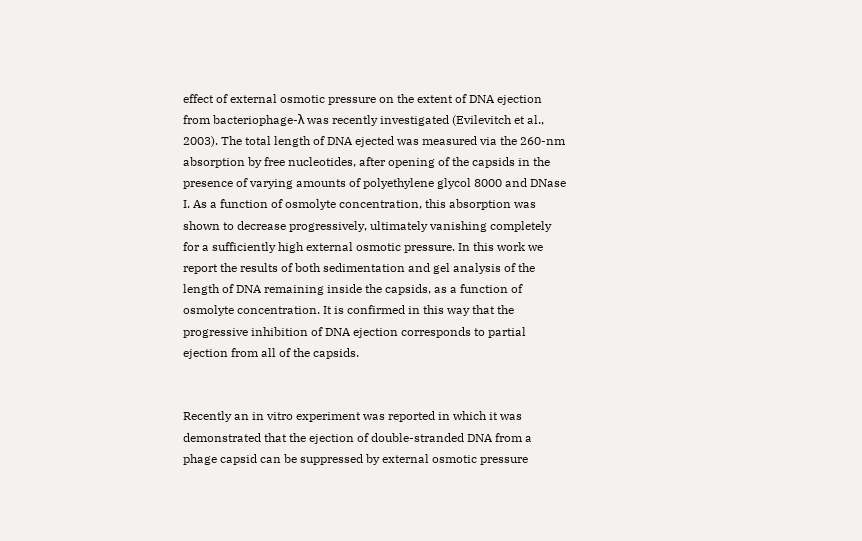effect of external osmotic pressure on the extent of DNA ejection from bacteriophage-λ was recently investigated (Evilevitch et al., 2003). The total length of DNA ejected was measured via the 260-nm absorption by free nucleotides, after opening of the capsids in the presence of varying amounts of polyethylene glycol 8000 and DNase I. As a function of osmolyte concentration, this absorption was shown to decrease progressively, ultimately vanishing completely for a sufficiently high external osmotic pressure. In this work we report the results of both sedimentation and gel analysis of the length of DNA remaining inside the capsids, as a function of osmolyte concentration. It is confirmed in this way that the progressive inhibition of DNA ejection corresponds to partial ejection from all of the capsids.


Recently an in vitro experiment was reported in which it was demonstrated that the ejection of double-stranded DNA from a phage capsid can be suppressed by external osmotic pressure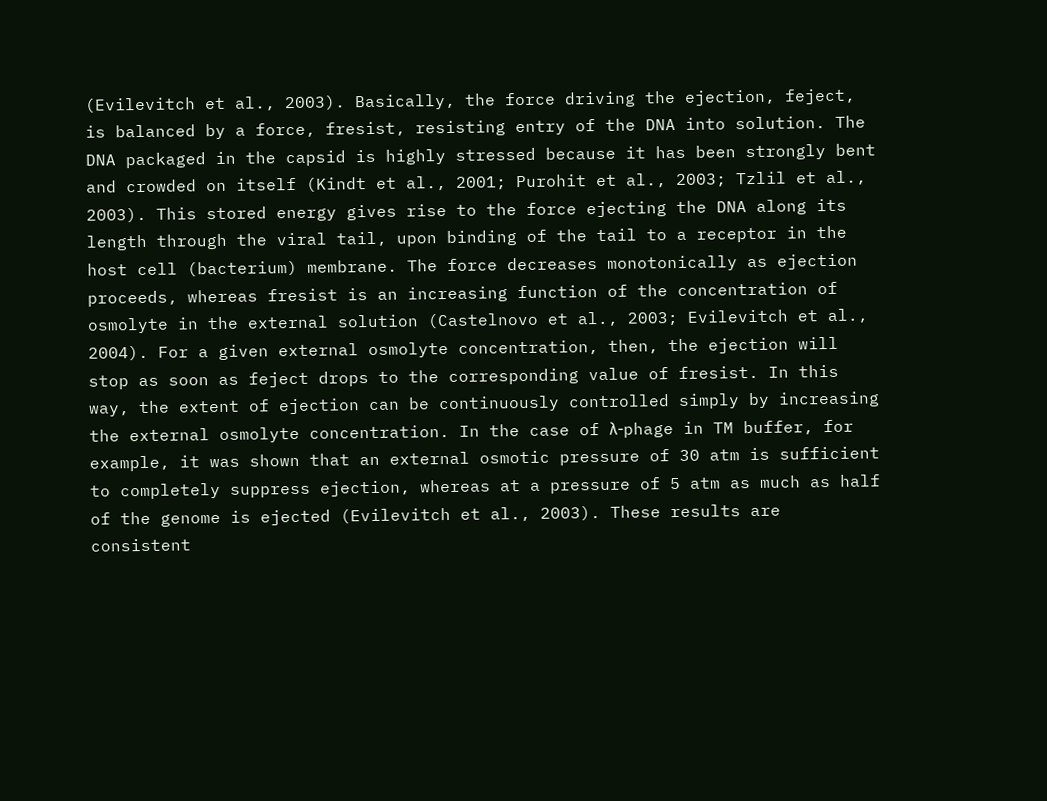(Evilevitch et al., 2003). Basically, the force driving the ejection, feject, is balanced by a force, fresist, resisting entry of the DNA into solution. The DNA packaged in the capsid is highly stressed because it has been strongly bent and crowded on itself (Kindt et al., 2001; Purohit et al., 2003; Tzlil et al., 2003). This stored energy gives rise to the force ejecting the DNA along its length through the viral tail, upon binding of the tail to a receptor in the host cell (bacterium) membrane. The force decreases monotonically as ejection proceeds, whereas fresist is an increasing function of the concentration of osmolyte in the external solution (Castelnovo et al., 2003; Evilevitch et al., 2004). For a given external osmolyte concentration, then, the ejection will stop as soon as feject drops to the corresponding value of fresist. In this way, the extent of ejection can be continuously controlled simply by increasing the external osmolyte concentration. In the case of λ-phage in TM buffer, for example, it was shown that an external osmotic pressure of 30 atm is sufficient to completely suppress ejection, whereas at a pressure of 5 atm as much as half of the genome is ejected (Evilevitch et al., 2003). These results are consistent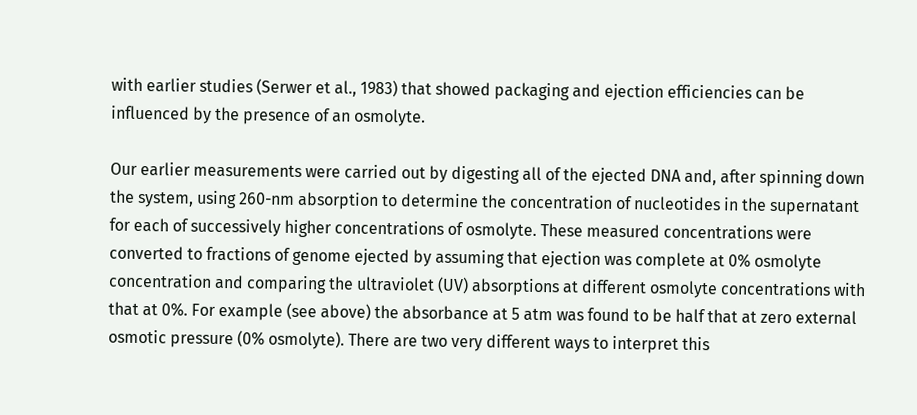with earlier studies (Serwer et al., 1983) that showed packaging and ejection efficiencies can be influenced by the presence of an osmolyte.

Our earlier measurements were carried out by digesting all of the ejected DNA and, after spinning down the system, using 260-nm absorption to determine the concentration of nucleotides in the supernatant for each of successively higher concentrations of osmolyte. These measured concentrations were converted to fractions of genome ejected by assuming that ejection was complete at 0% osmolyte concentration and comparing the ultraviolet (UV) absorptions at different osmolyte concentrations with that at 0%. For example (see above) the absorbance at 5 atm was found to be half that at zero external osmotic pressure (0% osmolyte). There are two very different ways to interpret this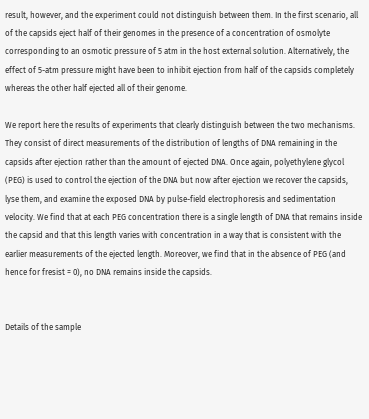result, however, and the experiment could not distinguish between them. In the first scenario, all of the capsids eject half of their genomes in the presence of a concentration of osmolyte corresponding to an osmotic pressure of 5 atm in the host external solution. Alternatively, the effect of 5-atm pressure might have been to inhibit ejection from half of the capsids completely whereas the other half ejected all of their genome.

We report here the results of experiments that clearly distinguish between the two mechanisms. They consist of direct measurements of the distribution of lengths of DNA remaining in the capsids after ejection rather than the amount of ejected DNA. Once again, polyethylene glycol (PEG) is used to control the ejection of the DNA but now after ejection we recover the capsids, lyse them, and examine the exposed DNA by pulse-field electrophoresis and sedimentation velocity. We find that at each PEG concentration there is a single length of DNA that remains inside the capsid and that this length varies with concentration in a way that is consistent with the earlier measurements of the ejected length. Moreover, we find that in the absence of PEG (and hence for fresist = 0), no DNA remains inside the capsids.


Details of the sample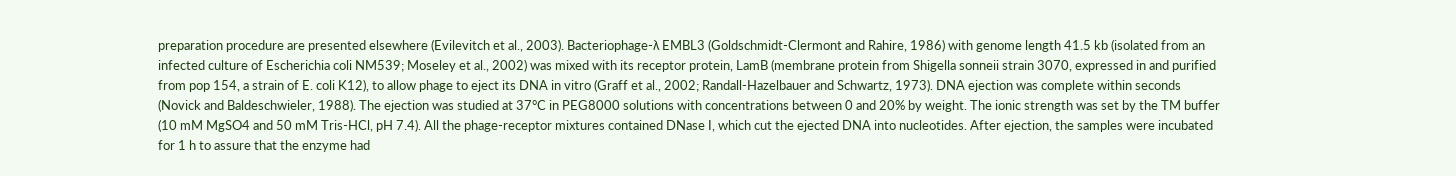preparation procedure are presented elsewhere (Evilevitch et al., 2003). Bacteriophage-λ EMBL3 (Goldschmidt-Clermont and Rahire, 1986) with genome length 41.5 kb (isolated from an infected culture of Escherichia coli NM539; Moseley et al., 2002) was mixed with its receptor protein, LamB (membrane protein from Shigella sonneii strain 3070, expressed in and purified from pop 154, a strain of E. coli K12), to allow phage to eject its DNA in vitro (Graff et al., 2002; Randall-Hazelbauer and Schwartz, 1973). DNA ejection was complete within seconds (Novick and Baldeschwieler, 1988). The ejection was studied at 37°C in PEG8000 solutions with concentrations between 0 and 20% by weight. The ionic strength was set by the TM buffer (10 mM MgSO4 and 50 mM Tris-HCl, pH 7.4). All the phage-receptor mixtures contained DNase I, which cut the ejected DNA into nucleotides. After ejection, the samples were incubated for 1 h to assure that the enzyme had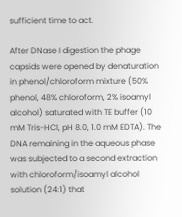sufficient time to act.

After DNase I digestion the phage capsids were opened by denaturation in phenol/chloroform mixture (50% phenol, 48% chloroform, 2% isoamyl alcohol) saturated with TE buffer (10 mM Tris-HCl, pH 8.0, 1.0 mM EDTA). The DNA remaining in the aqueous phase was subjected to a second extraction with chloroform/isoamyl alcohol solution (24:1) that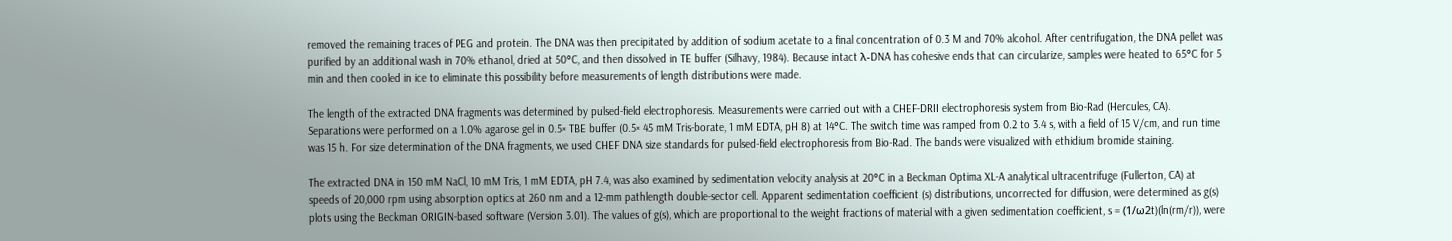removed the remaining traces of PEG and protein. The DNA was then precipitated by addition of sodium acetate to a final concentration of 0.3 M and 70% alcohol. After centrifugation, the DNA pellet was purified by an additional wash in 70% ethanol, dried at 50°C, and then dissolved in TE buffer (Silhavy, 1984). Because intact λ-DNA has cohesive ends that can circularize, samples were heated to 65°C for 5 min and then cooled in ice to eliminate this possibility before measurements of length distributions were made.

The length of the extracted DNA fragments was determined by pulsed-field electrophoresis. Measurements were carried out with a CHEF-DRII electrophoresis system from Bio-Rad (Hercules, CA). Separations were performed on a 1.0% agarose gel in 0.5× TBE buffer (0.5× 45 mM Tris-borate, 1 mM EDTA, pH 8) at 14°C. The switch time was ramped from 0.2 to 3.4 s, with a field of 15 V/cm, and run time was 15 h. For size determination of the DNA fragments, we used CHEF DNA size standards for pulsed-field electrophoresis from Bio-Rad. The bands were visualized with ethidium bromide staining.

The extracted DNA in 150 mM NaCl, 10 mM Tris, 1 mM EDTA, pH 7.4, was also examined by sedimentation velocity analysis at 20°C in a Beckman Optima XL-A analytical ultracentrifuge (Fullerton, CA) at speeds of 20,000 rpm using absorption optics at 260 nm and a 12-mm pathlength double-sector cell. Apparent sedimentation coefficient (s) distributions, uncorrected for diffusion, were determined as g(s) plots using the Beckman ORIGIN-based software (Version 3.01). The values of g(s), which are proportional to the weight fractions of material with a given sedimentation coefficient, s = (1/ω2t)(ln(rm/r)), were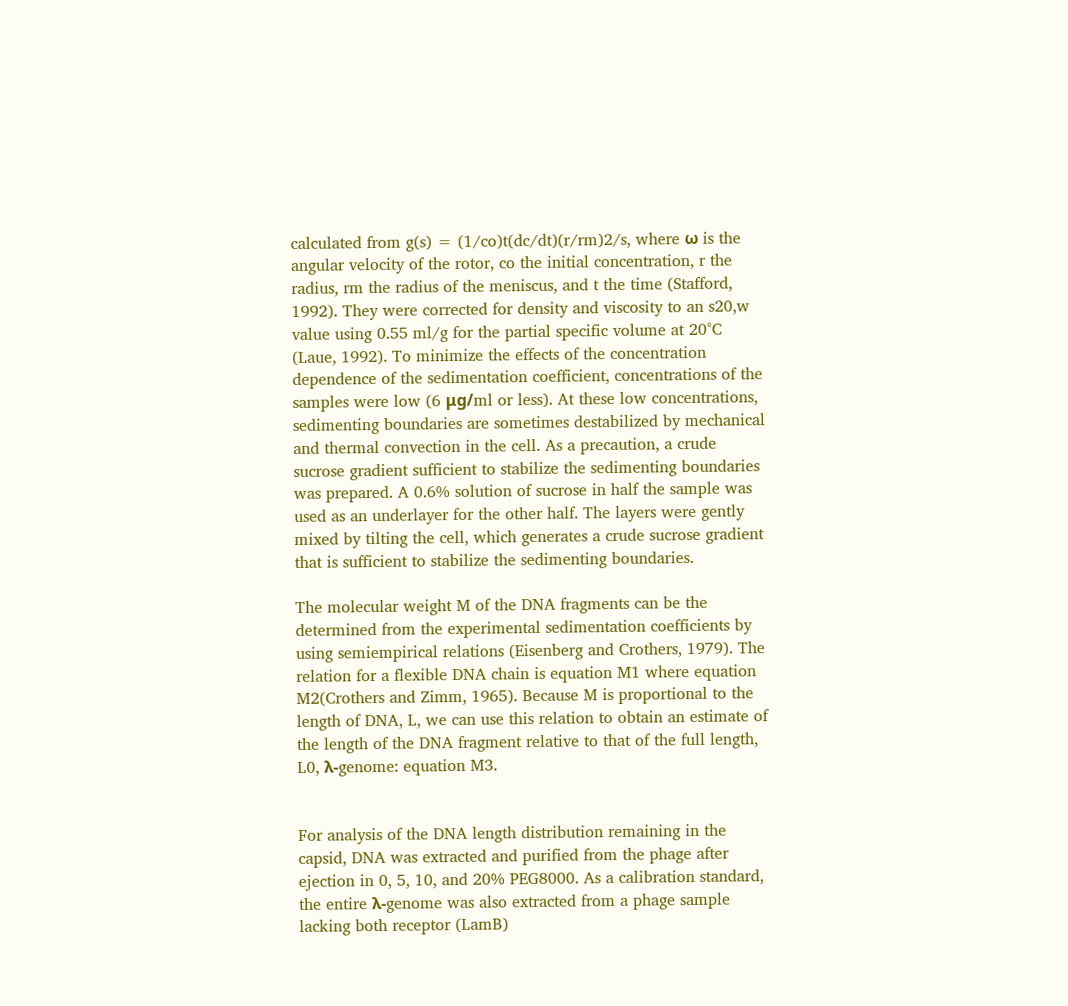calculated from g(s) = (1/co)t(dc/dt)(r/rm)2/s, where ω is the angular velocity of the rotor, co the initial concentration, r the radius, rm the radius of the meniscus, and t the time (Stafford, 1992). They were corrected for density and viscosity to an s20,w value using 0.55 ml/g for the partial specific volume at 20°C (Laue, 1992). To minimize the effects of the concentration dependence of the sedimentation coefficient, concentrations of the samples were low (6 μg/ml or less). At these low concentrations, sedimenting boundaries are sometimes destabilized by mechanical and thermal convection in the cell. As a precaution, a crude sucrose gradient sufficient to stabilize the sedimenting boundaries was prepared. A 0.6% solution of sucrose in half the sample was used as an underlayer for the other half. The layers were gently mixed by tilting the cell, which generates a crude sucrose gradient that is sufficient to stabilize the sedimenting boundaries.

The molecular weight M of the DNA fragments can be the determined from the experimental sedimentation coefficients by using semiempirical relations (Eisenberg and Crothers, 1979). The relation for a flexible DNA chain is equation M1 where equation M2(Crothers and Zimm, 1965). Because M is proportional to the length of DNA, L, we can use this relation to obtain an estimate of the length of the DNA fragment relative to that of the full length, L0, λ-genome: equation M3.


For analysis of the DNA length distribution remaining in the capsid, DNA was extracted and purified from the phage after ejection in 0, 5, 10, and 20% PEG8000. As a calibration standard, the entire λ-genome was also extracted from a phage sample lacking both receptor (LamB)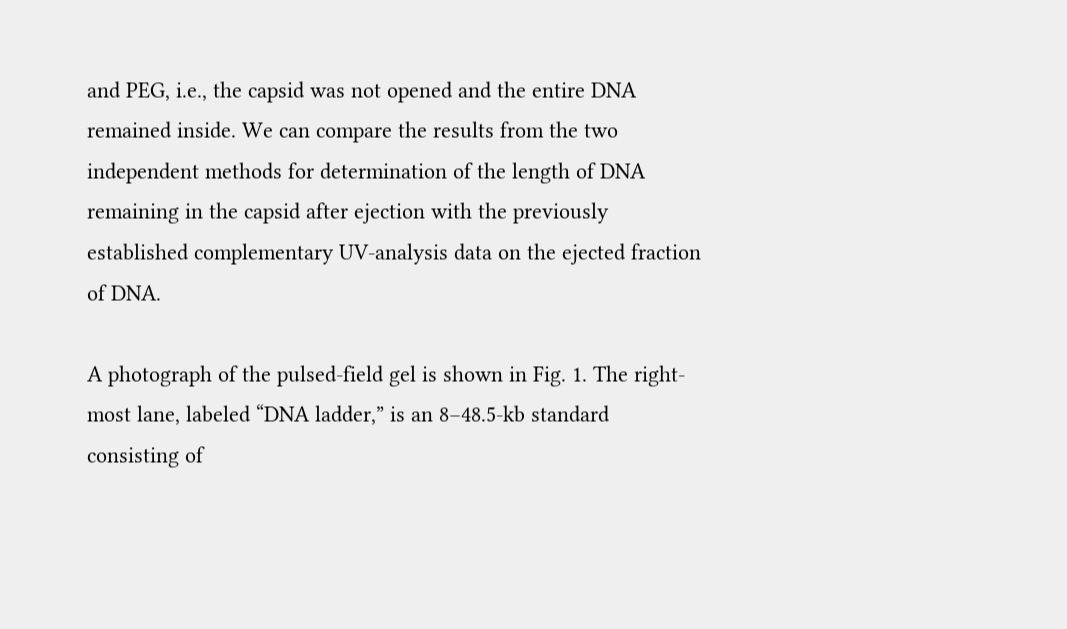and PEG, i.e., the capsid was not opened and the entire DNA remained inside. We can compare the results from the two independent methods for determination of the length of DNA remaining in the capsid after ejection with the previously established complementary UV-analysis data on the ejected fraction of DNA.

A photograph of the pulsed-field gel is shown in Fig. 1. The right-most lane, labeled “DNA ladder,” is an 8–48.5-kb standard consisting of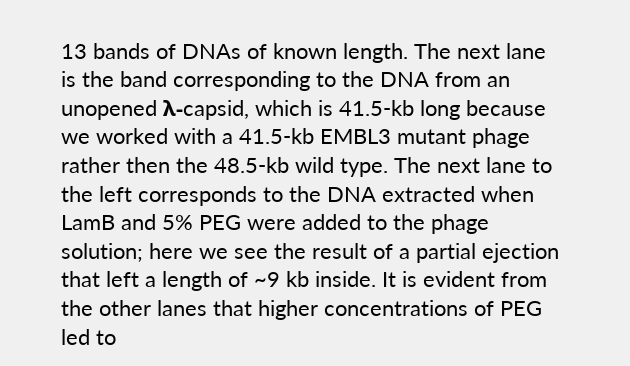13 bands of DNAs of known length. The next lane is the band corresponding to the DNA from an unopened λ-capsid, which is 41.5-kb long because we worked with a 41.5-kb EMBL3 mutant phage rather then the 48.5-kb wild type. The next lane to the left corresponds to the DNA extracted when LamB and 5% PEG were added to the phage solution; here we see the result of a partial ejection that left a length of ~9 kb inside. It is evident from the other lanes that higher concentrations of PEG led to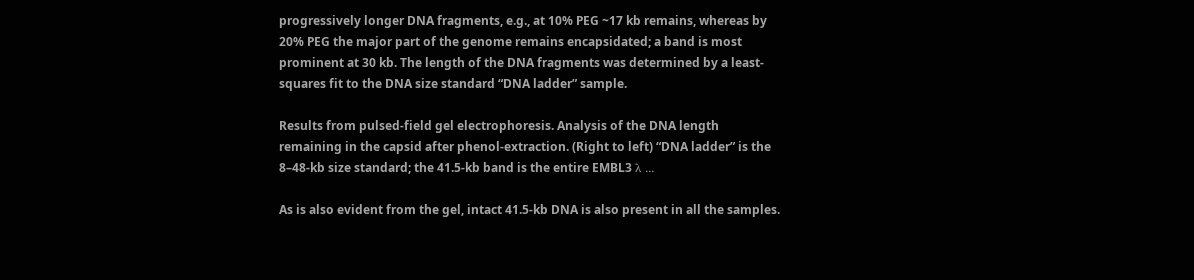progressively longer DNA fragments, e.g., at 10% PEG ~17 kb remains, whereas by 20% PEG the major part of the genome remains encapsidated; a band is most prominent at 30 kb. The length of the DNA fragments was determined by a least-squares fit to the DNA size standard “DNA ladder” sample.

Results from pulsed-field gel electrophoresis. Analysis of the DNA length remaining in the capsid after phenol-extraction. (Right to left) “DNA ladder” is the 8–48-kb size standard; the 41.5-kb band is the entire EMBL3 λ ...

As is also evident from the gel, intact 41.5-kb DNA is also present in all the samples.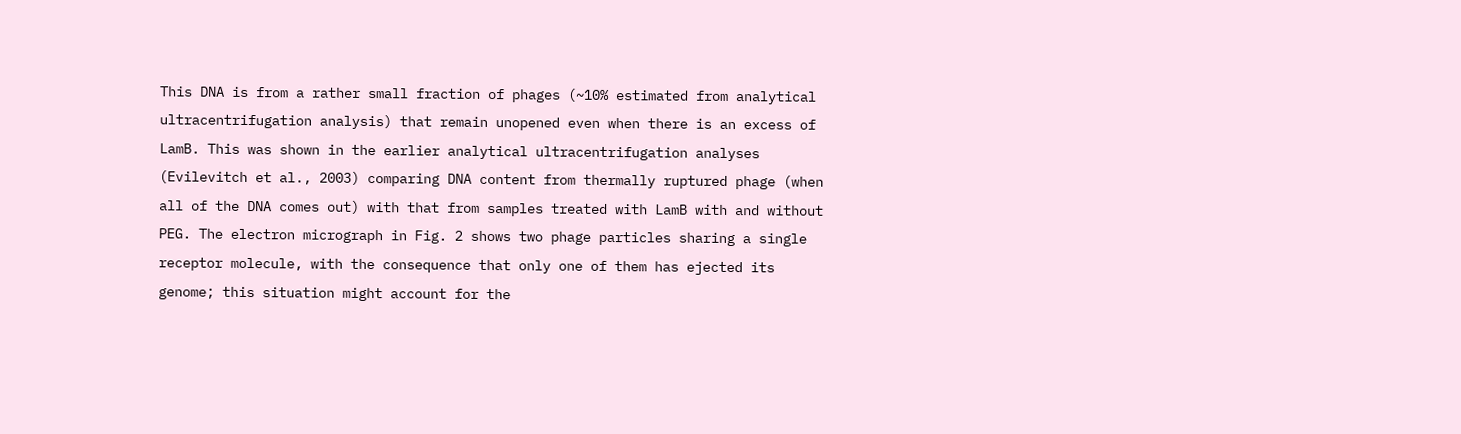This DNA is from a rather small fraction of phages (~10% estimated from analytical ultracentrifugation analysis) that remain unopened even when there is an excess of LamB. This was shown in the earlier analytical ultracentrifugation analyses (Evilevitch et al., 2003) comparing DNA content from thermally ruptured phage (when all of the DNA comes out) with that from samples treated with LamB with and without PEG. The electron micrograph in Fig. 2 shows two phage particles sharing a single receptor molecule, with the consequence that only one of them has ejected its genome; this situation might account for the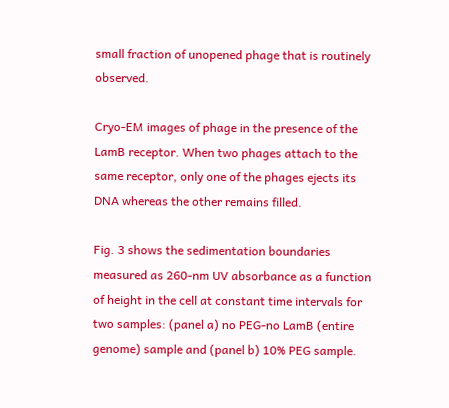small fraction of unopened phage that is routinely observed.

Cryo-EM images of phage in the presence of the LamB receptor. When two phages attach to the same receptor, only one of the phages ejects its DNA whereas the other remains filled.

Fig. 3 shows the sedimentation boundaries measured as 260-nm UV absorbance as a function of height in the cell at constant time intervals for two samples: (panel a) no PEG-no LamB (entire genome) sample and (panel b) 10% PEG sample.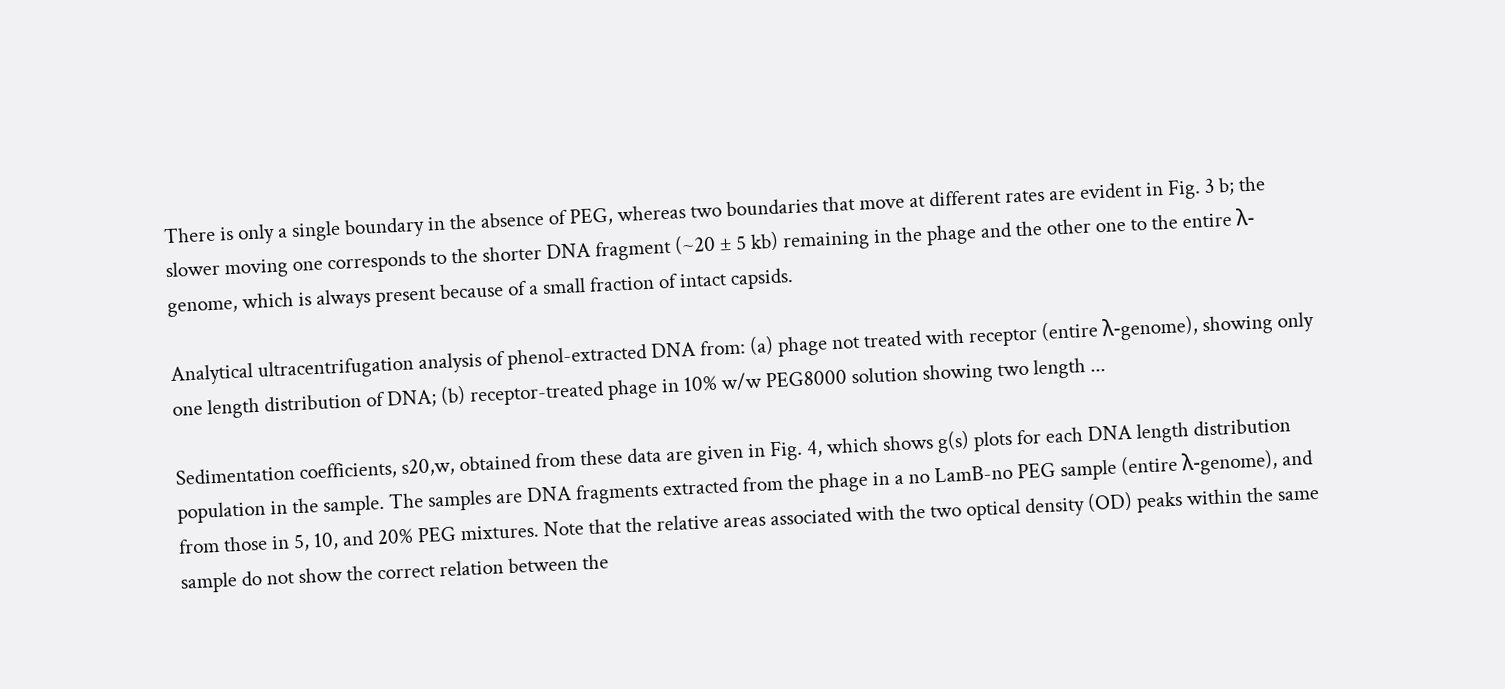There is only a single boundary in the absence of PEG, whereas two boundaries that move at different rates are evident in Fig. 3 b; the slower moving one corresponds to the shorter DNA fragment (~20 ± 5 kb) remaining in the phage and the other one to the entire λ-genome, which is always present because of a small fraction of intact capsids.

Analytical ultracentrifugation analysis of phenol-extracted DNA from: (a) phage not treated with receptor (entire λ-genome), showing only one length distribution of DNA; (b) receptor-treated phage in 10% w/w PEG8000 solution showing two length ...

Sedimentation coefficients, s20,w, obtained from these data are given in Fig. 4, which shows g(s) plots for each DNA length distribution population in the sample. The samples are DNA fragments extracted from the phage in a no LamB-no PEG sample (entire λ-genome), and from those in 5, 10, and 20% PEG mixtures. Note that the relative areas associated with the two optical density (OD) peaks within the same sample do not show the correct relation between the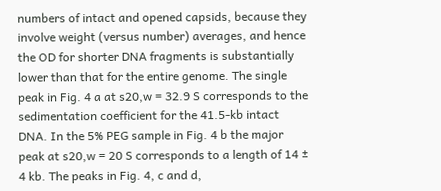numbers of intact and opened capsids, because they involve weight (versus number) averages, and hence the OD for shorter DNA fragments is substantially lower than that for the entire genome. The single peak in Fig. 4 a at s20,w = 32.9 S corresponds to the sedimentation coefficient for the 41.5-kb intact DNA. In the 5% PEG sample in Fig. 4 b the major peak at s20,w = 20 S corresponds to a length of 14 ± 4 kb. The peaks in Fig. 4, c and d,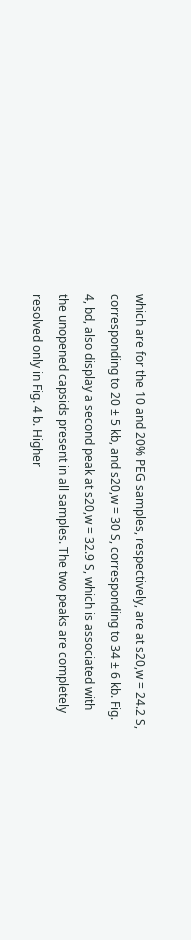which are for the 10 and 20% PEG samples, respectively, are at s20,w = 24.2 S, corresponding to 20 ± 5 kb, and s20,w = 30 S, corresponding to 34 ± 6 kb. Fig. 4, bd, also display a second peak at s20,w = 32.9 S, which is associated with the unopened capsids present in all samples. The two peaks are completely resolved only in Fig. 4 b. Higher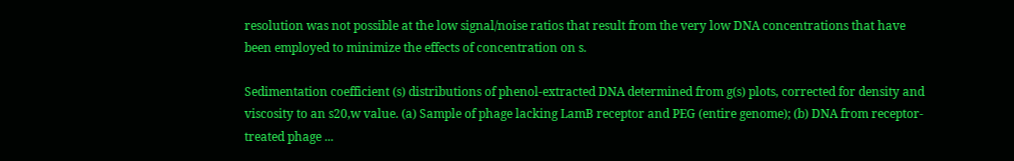resolution was not possible at the low signal/noise ratios that result from the very low DNA concentrations that have been employed to minimize the effects of concentration on s.

Sedimentation coefficient (s) distributions of phenol-extracted DNA determined from g(s) plots, corrected for density and viscosity to an s20,w value. (a) Sample of phage lacking LamB receptor and PEG (entire genome); (b) DNA from receptor-treated phage ...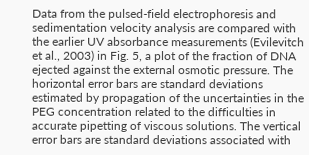Data from the pulsed-field electrophoresis and sedimentation velocity analysis are compared with the earlier UV absorbance measurements (Evilevitch et al., 2003) in Fig. 5, a plot of the fraction of DNA ejected against the external osmotic pressure. The horizontal error bars are standard deviations estimated by propagation of the uncertainties in the PEG concentration related to the difficulties in accurate pipetting of viscous solutions. The vertical error bars are standard deviations associated with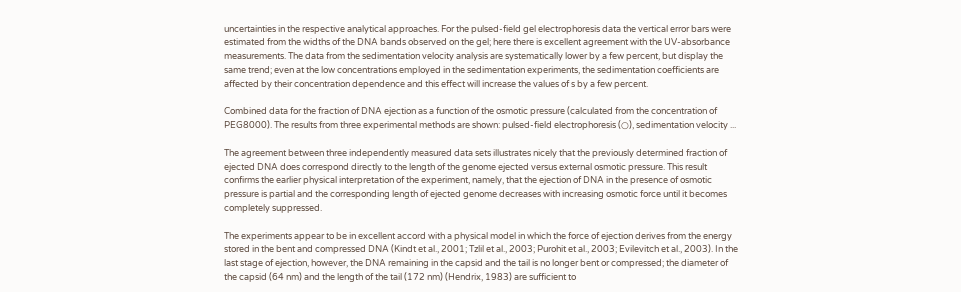uncertainties in the respective analytical approaches. For the pulsed-field gel electrophoresis data the vertical error bars were estimated from the widths of the DNA bands observed on the gel; here there is excellent agreement with the UV-absorbance measurements. The data from the sedimentation velocity analysis are systematically lower by a few percent, but display the same trend; even at the low concentrations employed in the sedimentation experiments, the sedimentation coefficients are affected by their concentration dependence and this effect will increase the values of s by a few percent.

Combined data for the fraction of DNA ejection as a function of the osmotic pressure (calculated from the concentration of PEG8000). The results from three experimental methods are shown: pulsed-field electrophoresis (○), sedimentation velocity ...

The agreement between three independently measured data sets illustrates nicely that the previously determined fraction of ejected DNA does correspond directly to the length of the genome ejected versus external osmotic pressure. This result confirms the earlier physical interpretation of the experiment, namely, that the ejection of DNA in the presence of osmotic pressure is partial and the corresponding length of ejected genome decreases with increasing osmotic force until it becomes completely suppressed.

The experiments appear to be in excellent accord with a physical model in which the force of ejection derives from the energy stored in the bent and compressed DNA (Kindt et al., 2001; Tzlil et al., 2003; Purohit et al., 2003; Evilevitch et al., 2003). In the last stage of ejection, however, the DNA remaining in the capsid and the tail is no longer bent or compressed; the diameter of the capsid (64 nm) and the length of the tail (172 nm) (Hendrix, 1983) are sufficient to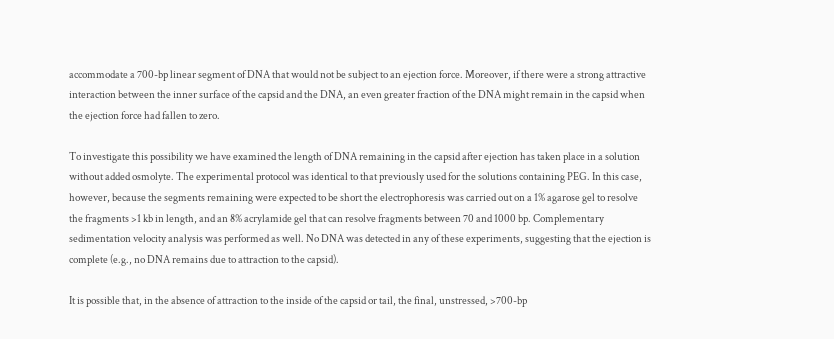accommodate a 700-bp linear segment of DNA that would not be subject to an ejection force. Moreover, if there were a strong attractive interaction between the inner surface of the capsid and the DNA, an even greater fraction of the DNA might remain in the capsid when the ejection force had fallen to zero.

To investigate this possibility we have examined the length of DNA remaining in the capsid after ejection has taken place in a solution without added osmolyte. The experimental protocol was identical to that previously used for the solutions containing PEG. In this case, however, because the segments remaining were expected to be short the electrophoresis was carried out on a 1% agarose gel to resolve the fragments >1 kb in length, and an 8% acrylamide gel that can resolve fragments between 70 and 1000 bp. Complementary sedimentation velocity analysis was performed as well. No DNA was detected in any of these experiments, suggesting that the ejection is complete (e.g., no DNA remains due to attraction to the capsid).

It is possible that, in the absence of attraction to the inside of the capsid or tail, the final, unstressed, >700-bp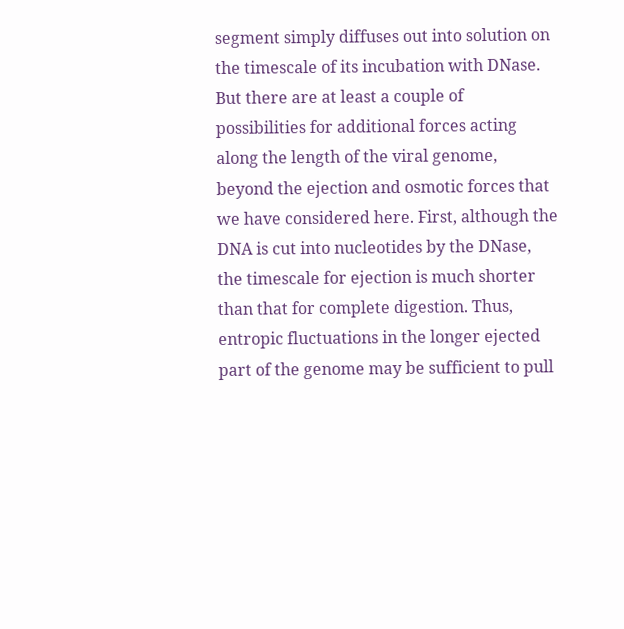segment simply diffuses out into solution on the timescale of its incubation with DNase. But there are at least a couple of possibilities for additional forces acting along the length of the viral genome, beyond the ejection and osmotic forces that we have considered here. First, although the DNA is cut into nucleotides by the DNase, the timescale for ejection is much shorter than that for complete digestion. Thus, entropic fluctuations in the longer ejected part of the genome may be sufficient to pull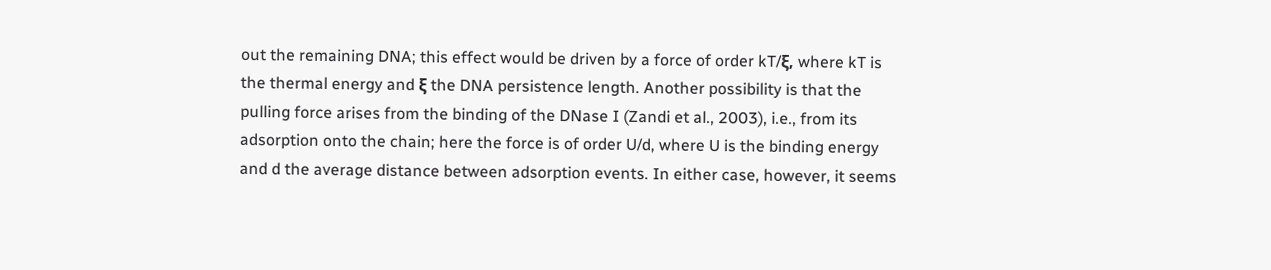out the remaining DNA; this effect would be driven by a force of order kT/ξ, where kT is the thermal energy and ξ the DNA persistence length. Another possibility is that the pulling force arises from the binding of the DNase I (Zandi et al., 2003), i.e., from its adsorption onto the chain; here the force is of order U/d, where U is the binding energy and d the average distance between adsorption events. In either case, however, it seems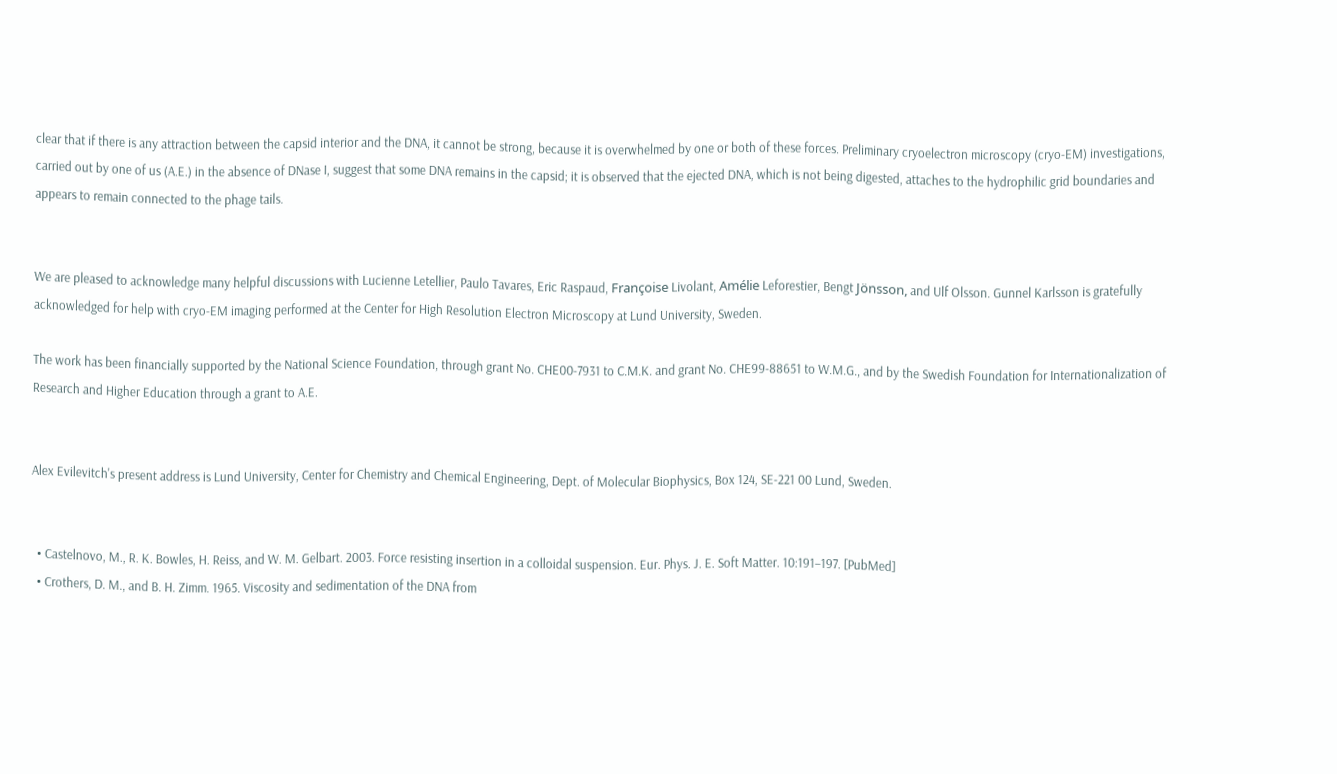clear that if there is any attraction between the capsid interior and the DNA, it cannot be strong, because it is overwhelmed by one or both of these forces. Preliminary cryoelectron microscopy (cryo-EM) investigations, carried out by one of us (A.E.) in the absence of DNase I, suggest that some DNA remains in the capsid; it is observed that the ejected DNA, which is not being digested, attaches to the hydrophilic grid boundaries and appears to remain connected to the phage tails.


We are pleased to acknowledge many helpful discussions with Lucienne Letellier, Paulo Tavares, Eric Raspaud, Françoise Livolant, Amélie Leforestier, Bengt Jönsson, and Ulf Olsson. Gunnel Karlsson is gratefully acknowledged for help with cryo-EM imaging performed at the Center for High Resolution Electron Microscopy at Lund University, Sweden.

The work has been financially supported by the National Science Foundation, through grant No. CHE00-7931 to C.M.K. and grant No. CHE99-88651 to W.M.G., and by the Swedish Foundation for Internationalization of Research and Higher Education through a grant to A.E.


Alex Evilevitch's present address is Lund University, Center for Chemistry and Chemical Engineering, Dept. of Molecular Biophysics, Box 124, SE-221 00 Lund, Sweden.


  • Castelnovo, M., R. K. Bowles, H. Reiss, and W. M. Gelbart. 2003. Force resisting insertion in a colloidal suspension. Eur. Phys. J. E. Soft Matter. 10:191–197. [PubMed]
  • Crothers, D. M., and B. H. Zimm. 1965. Viscosity and sedimentation of the DNA from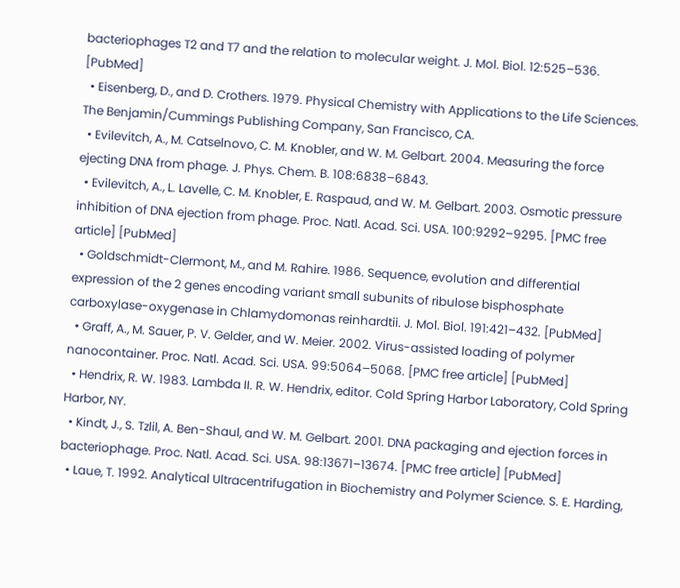bacteriophages T2 and T7 and the relation to molecular weight. J. Mol. Biol. 12:525–536. [PubMed]
  • Eisenberg, D., and D. Crothers. 1979. Physical Chemistry with Applications to the Life Sciences. The Benjamin/Cummings Publishing Company, San Francisco, CA.
  • Evilevitch, A., M. Catselnovo, C. M. Knobler, and W. M. Gelbart. 2004. Measuring the force ejecting DNA from phage. J. Phys. Chem. B. 108:6838–6843.
  • Evilevitch, A., L. Lavelle, C. M. Knobler, E. Raspaud, and W. M. Gelbart. 2003. Osmotic pressure inhibition of DNA ejection from phage. Proc. Natl. Acad. Sci. USA. 100:9292–9295. [PMC free article] [PubMed]
  • Goldschmidt-Clermont, M., and M. Rahire. 1986. Sequence, evolution and differential expression of the 2 genes encoding variant small subunits of ribulose bisphosphate carboxylase-oxygenase in Chlamydomonas reinhardtii. J. Mol. Biol. 191:421–432. [PubMed]
  • Graff, A., M. Sauer, P. V. Gelder, and W. Meier. 2002. Virus-assisted loading of polymer nanocontainer. Proc. Natl. Acad. Sci. USA. 99:5064–5068. [PMC free article] [PubMed]
  • Hendrix, R. W. 1983. Lambda II. R. W. Hendrix, editor. Cold Spring Harbor Laboratory, Cold Spring Harbor, NY.
  • Kindt, J., S. Tzlil, A. Ben-Shaul, and W. M. Gelbart. 2001. DNA packaging and ejection forces in bacteriophage. Proc. Natl. Acad. Sci. USA. 98:13671–13674. [PMC free article] [PubMed]
  • Laue, T. 1992. Analytical Ultracentrifugation in Biochemistry and Polymer Science. S. E. Harding,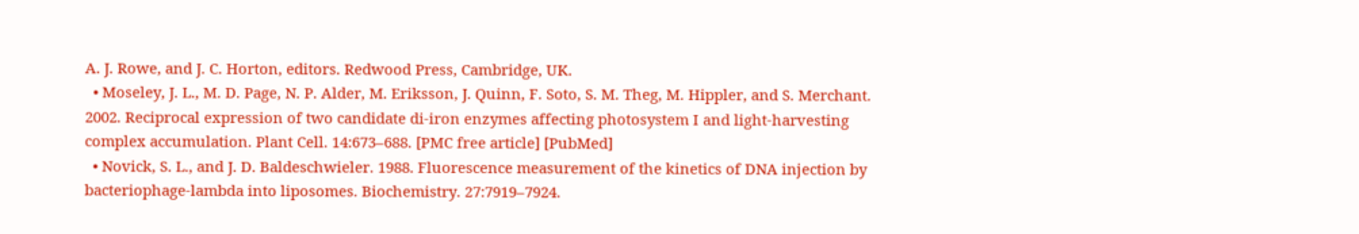A. J. Rowe, and J. C. Horton, editors. Redwood Press, Cambridge, UK.
  • Moseley, J. L., M. D. Page, N. P. Alder, M. Eriksson, J. Quinn, F. Soto, S. M. Theg, M. Hippler, and S. Merchant. 2002. Reciprocal expression of two candidate di-iron enzymes affecting photosystem I and light-harvesting complex accumulation. Plant Cell. 14:673–688. [PMC free article] [PubMed]
  • Novick, S. L., and J. D. Baldeschwieler. 1988. Fluorescence measurement of the kinetics of DNA injection by bacteriophage-lambda into liposomes. Biochemistry. 27:7919–7924.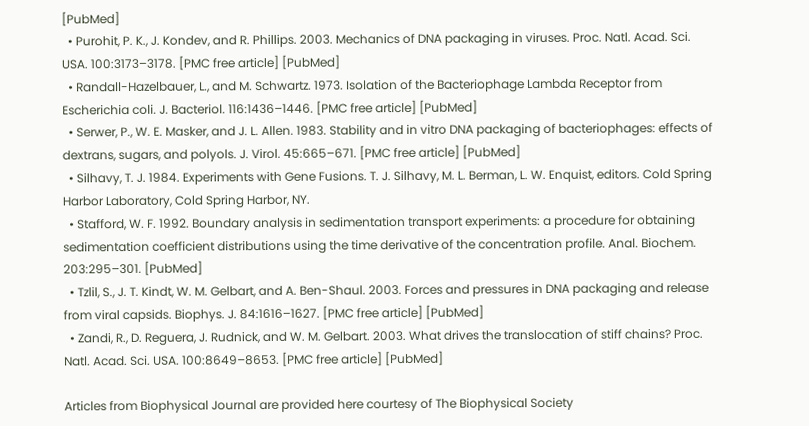[PubMed]
  • Purohit, P. K., J. Kondev, and R. Phillips. 2003. Mechanics of DNA packaging in viruses. Proc. Natl. Acad. Sci. USA. 100:3173–3178. [PMC free article] [PubMed]
  • Randall-Hazelbauer, L., and M. Schwartz. 1973. Isolation of the Bacteriophage Lambda Receptor from Escherichia coli. J. Bacteriol. 116:1436–1446. [PMC free article] [PubMed]
  • Serwer, P., W. E. Masker, and J. L. Allen. 1983. Stability and in vitro DNA packaging of bacteriophages: effects of dextrans, sugars, and polyols. J. Virol. 45:665–671. [PMC free article] [PubMed]
  • Silhavy, T. J. 1984. Experiments with Gene Fusions. T. J. Silhavy, M. L. Berman, L. W. Enquist, editors. Cold Spring Harbor Laboratory, Cold Spring Harbor, NY.
  • Stafford, W. F. 1992. Boundary analysis in sedimentation transport experiments: a procedure for obtaining sedimentation coefficient distributions using the time derivative of the concentration profile. Anal. Biochem. 203:295–301. [PubMed]
  • Tzlil, S., J. T. Kindt, W. M. Gelbart, and A. Ben-Shaul. 2003. Forces and pressures in DNA packaging and release from viral capsids. Biophys. J. 84:1616–1627. [PMC free article] [PubMed]
  • Zandi, R., D. Reguera, J. Rudnick, and W. M. Gelbart. 2003. What drives the translocation of stiff chains? Proc. Natl. Acad. Sci. USA. 100:8649–8653. [PMC free article] [PubMed]

Articles from Biophysical Journal are provided here courtesy of The Biophysical Society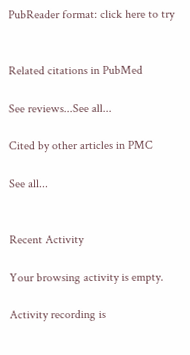PubReader format: click here to try


Related citations in PubMed

See reviews...See all...

Cited by other articles in PMC

See all...


Recent Activity

Your browsing activity is empty.

Activity recording is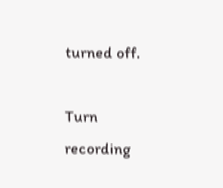turned off.

Turn recording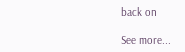back on

See more...